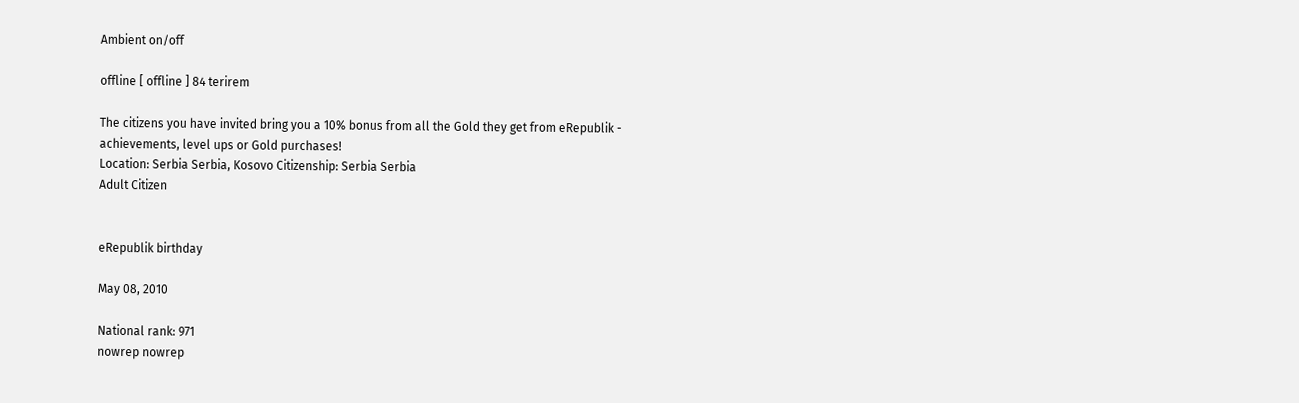Ambient on/off

offline [ offline ] 84 terirem

The citizens you have invited bring you a 10% bonus from all the Gold they get from eRepublik - achievements, level ups or Gold purchases!
Location: Serbia Serbia, Kosovo Citizenship: Serbia Serbia
Adult Citizen


eRepublik birthday

May 08, 2010

National rank: 971
nowrep nowrep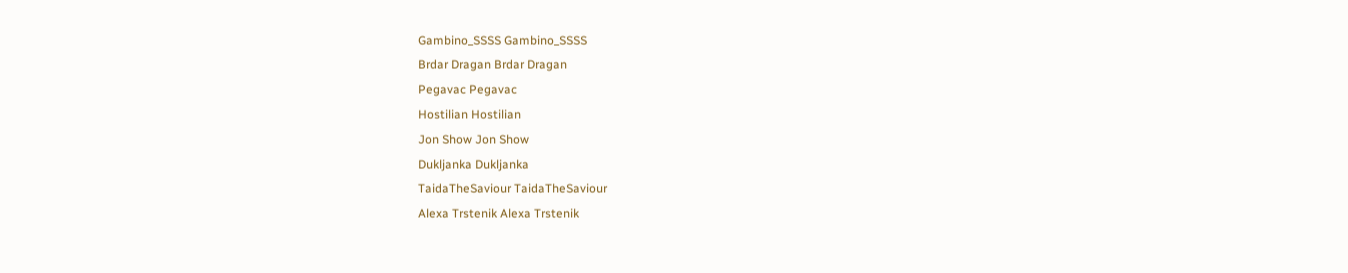Gambino_SSSS Gambino_SSSS
Brdar Dragan Brdar Dragan
Pegavac Pegavac
Hostilian Hostilian
Jon Show Jon Show
Dukljanka Dukljanka
TaidaTheSaviour TaidaTheSaviour
Alexa Trstenik Alexa Trstenik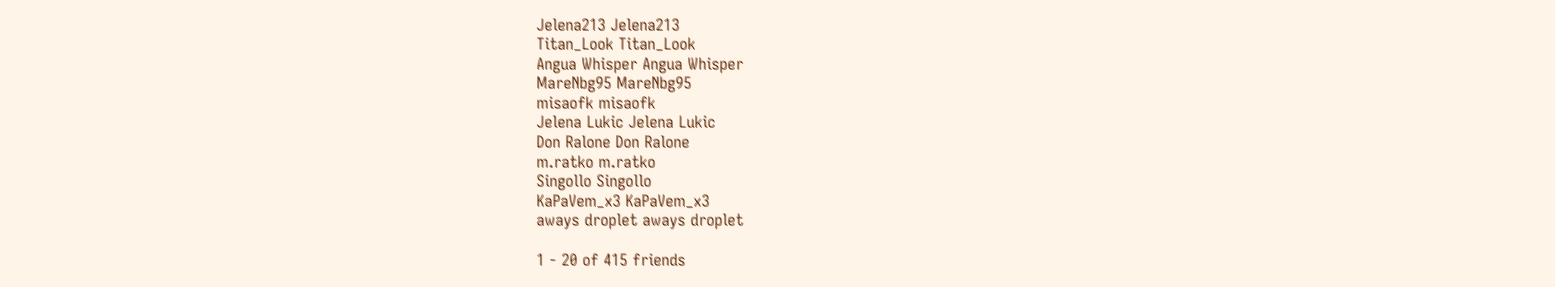Jelena213 Jelena213
Titan_Look Titan_Look
Angua Whisper Angua Whisper
MareNbg95 MareNbg95
misaofk misaofk
Jelena Lukic Jelena Lukic
Don Ralone Don Ralone
m.ratko m.ratko
Singollo Singollo
KaPaVem_x3 KaPaVem_x3
aways droplet aways droplet

1 - 20 of 415 friends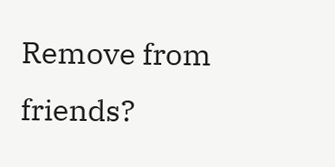Remove from friends?